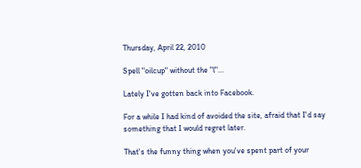Thursday, April 22, 2010

Spell "oilcup" without the "l"...

Lately I've gotten back into Facebook.

For a while I had kind of avoided the site, afraid that I'd say something that I would regret later.

That's the funny thing when you've spent part of your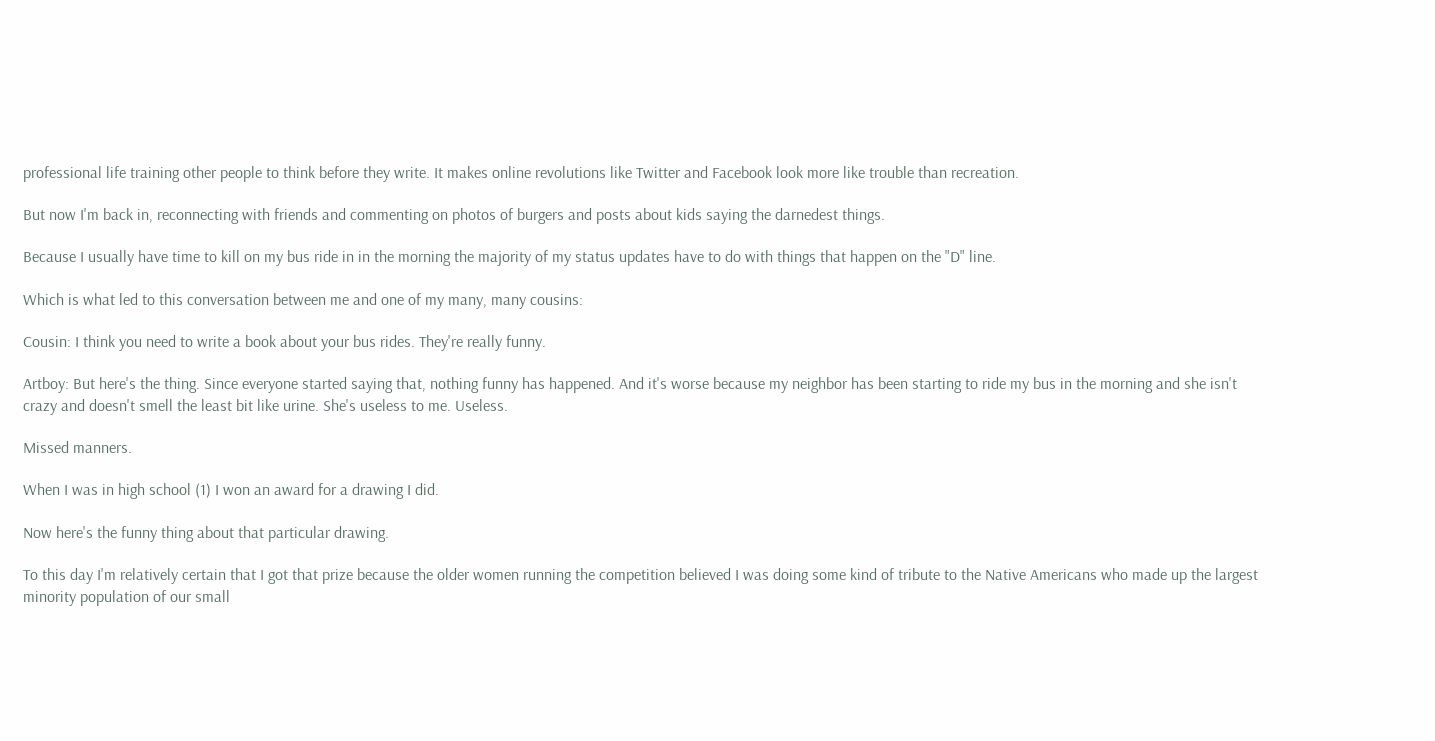professional life training other people to think before they write. It makes online revolutions like Twitter and Facebook look more like trouble than recreation.

But now I'm back in, reconnecting with friends and commenting on photos of burgers and posts about kids saying the darnedest things.

Because I usually have time to kill on my bus ride in in the morning the majority of my status updates have to do with things that happen on the "D" line.

Which is what led to this conversation between me and one of my many, many cousins:

Cousin: I think you need to write a book about your bus rides. They're really funny.

Artboy: But here's the thing. Since everyone started saying that, nothing funny has happened. And it's worse because my neighbor has been starting to ride my bus in the morning and she isn't crazy and doesn't smell the least bit like urine. She's useless to me. Useless.

Missed manners.

When I was in high school (1) I won an award for a drawing I did.

Now here's the funny thing about that particular drawing.

To this day I'm relatively certain that I got that prize because the older women running the competition believed I was doing some kind of tribute to the Native Americans who made up the largest minority population of our small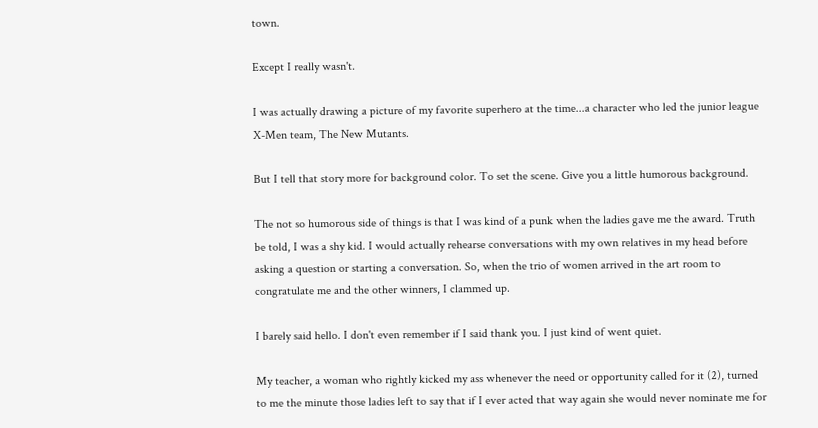town.

Except I really wasn't.

I was actually drawing a picture of my favorite superhero at the time...a character who led the junior league X-Men team, The New Mutants.

But I tell that story more for background color. To set the scene. Give you a little humorous background.

The not so humorous side of things is that I was kind of a punk when the ladies gave me the award. Truth be told, I was a shy kid. I would actually rehearse conversations with my own relatives in my head before asking a question or starting a conversation. So, when the trio of women arrived in the art room to congratulate me and the other winners, I clammed up.

I barely said hello. I don't even remember if I said thank you. I just kind of went quiet.

My teacher, a woman who rightly kicked my ass whenever the need or opportunity called for it (2), turned to me the minute those ladies left to say that if I ever acted that way again she would never nominate me for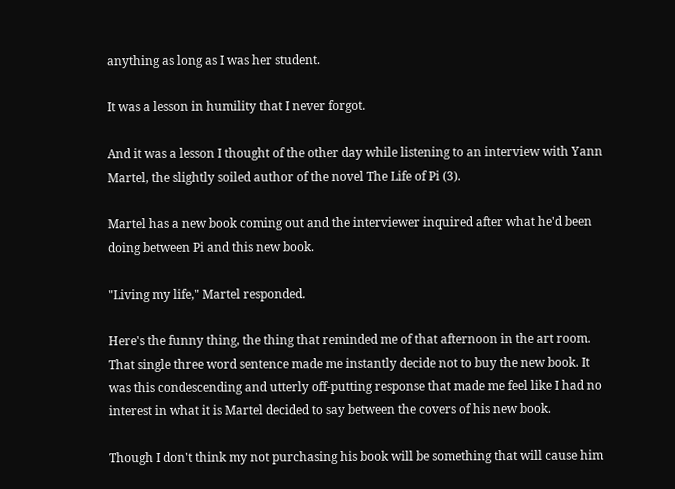anything as long as I was her student.

It was a lesson in humility that I never forgot.

And it was a lesson I thought of the other day while listening to an interview with Yann Martel, the slightly soiled author of the novel The Life of Pi (3).

Martel has a new book coming out and the interviewer inquired after what he'd been doing between Pi and this new book.

"Living my life," Martel responded.

Here's the funny thing, the thing that reminded me of that afternoon in the art room. That single three word sentence made me instantly decide not to buy the new book. It was this condescending and utterly off-putting response that made me feel like I had no interest in what it is Martel decided to say between the covers of his new book.

Though I don't think my not purchasing his book will be something that will cause him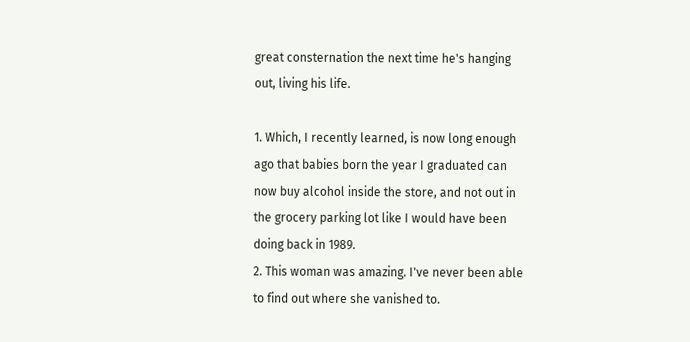great consternation the next time he's hanging out, living his life.

1. Which, I recently learned, is now long enough ago that babies born the year I graduated can now buy alcohol inside the store, and not out in the grocery parking lot like I would have been doing back in 1989.
2. This woman was amazing. I've never been able to find out where she vanished to.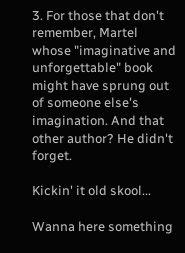3. For those that don't remember, Martel whose "imaginative and unforgettable" book might have sprung out of someone else's imagination. And that other author? He didn't forget.

Kickin' it old skool...

Wanna here something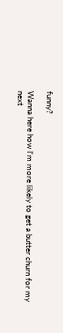funny?

Wanna here how I'm more likely to get a butter churn for my next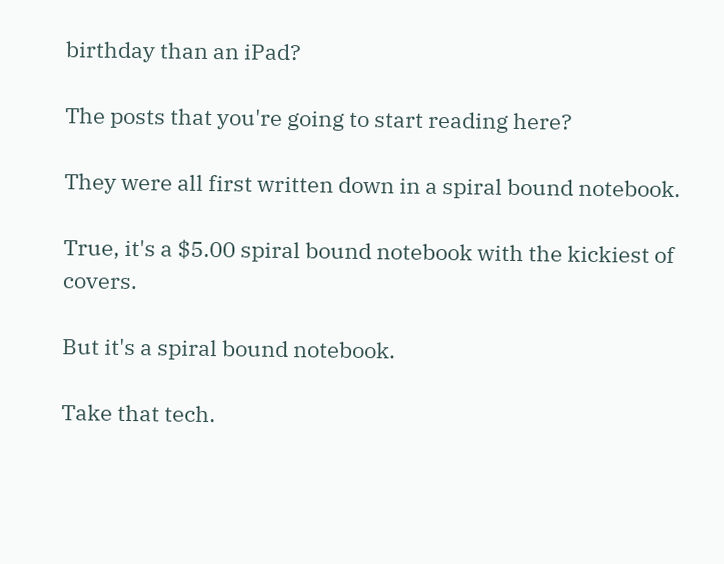birthday than an iPad?

The posts that you're going to start reading here?

They were all first written down in a spiral bound notebook.

True, it's a $5.00 spiral bound notebook with the kickiest of covers.

But it's a spiral bound notebook.

Take that tech.